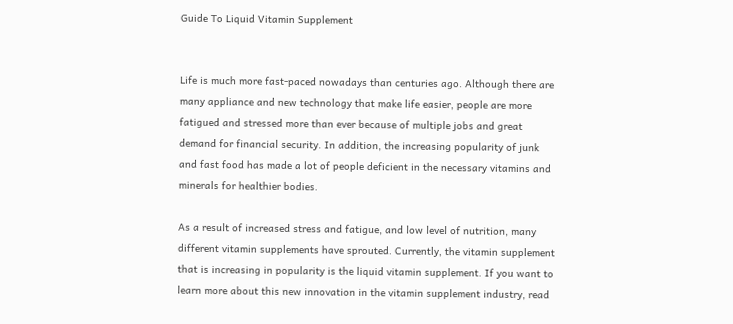Guide To Liquid Vitamin Supplement


Life is much more fast-paced nowadays than centuries ago. Although there are many appliance and new technology that make life easier, people are more fatigued and stressed more than ever because of multiple jobs and great demand for financial security. In addition, the increasing popularity of junk and fast food has made a lot of people deficient in the necessary vitamins and minerals for healthier bodies.

As a result of increased stress and fatigue, and low level of nutrition, many different vitamin supplements have sprouted. Currently, the vitamin supplement that is increasing in popularity is the liquid vitamin supplement. If you want to learn more about this new innovation in the vitamin supplement industry, read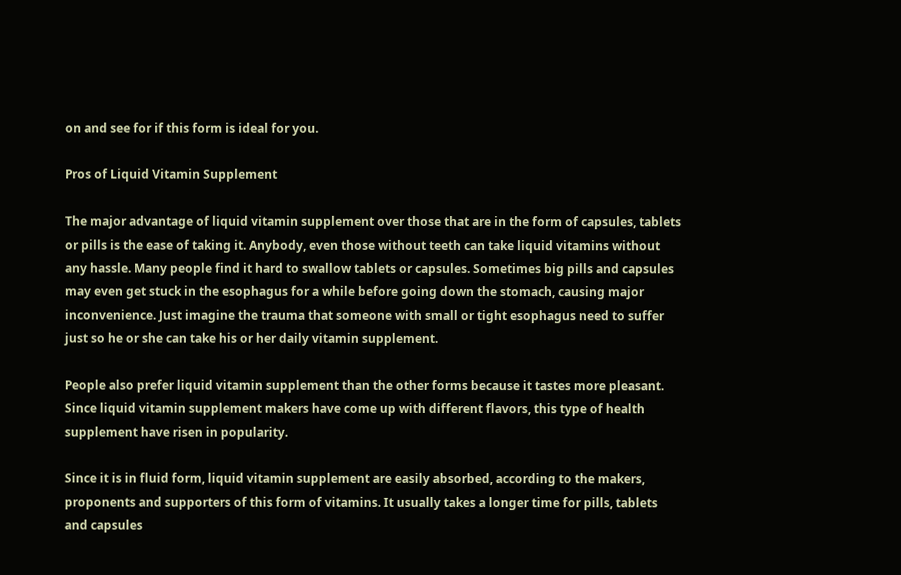on and see for if this form is ideal for you.

Pros of Liquid Vitamin Supplement

The major advantage of liquid vitamin supplement over those that are in the form of capsules, tablets or pills is the ease of taking it. Anybody, even those without teeth can take liquid vitamins without any hassle. Many people find it hard to swallow tablets or capsules. Sometimes big pills and capsules may even get stuck in the esophagus for a while before going down the stomach, causing major inconvenience. Just imagine the trauma that someone with small or tight esophagus need to suffer just so he or she can take his or her daily vitamin supplement.

People also prefer liquid vitamin supplement than the other forms because it tastes more pleasant. Since liquid vitamin supplement makers have come up with different flavors, this type of health supplement have risen in popularity.

Since it is in fluid form, liquid vitamin supplement are easily absorbed, according to the makers, proponents and supporters of this form of vitamins. It usually takes a longer time for pills, tablets and capsules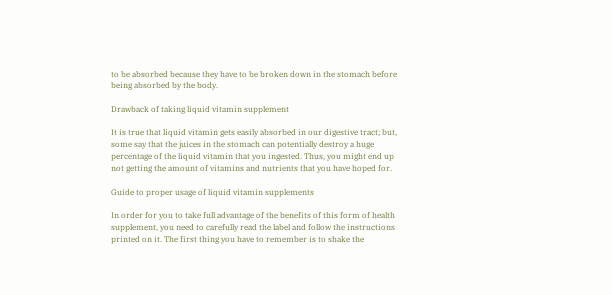to be absorbed because they have to be broken down in the stomach before being absorbed by the body.

Drawback of taking liquid vitamin supplement

It is true that liquid vitamin gets easily absorbed in our digestive tract; but, some say that the juices in the stomach can potentially destroy a huge percentage of the liquid vitamin that you ingested. Thus, you might end up not getting the amount of vitamins and nutrients that you have hoped for.

Guide to proper usage of liquid vitamin supplements

In order for you to take full advantage of the benefits of this form of health supplement, you need to carefully read the label and follow the instructions printed on it. The first thing you have to remember is to shake the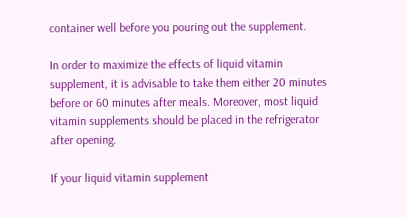container well before you pouring out the supplement.

In order to maximize the effects of liquid vitamin supplement, it is advisable to take them either 20 minutes before or 60 minutes after meals. Moreover, most liquid vitamin supplements should be placed in the refrigerator after opening.

If your liquid vitamin supplement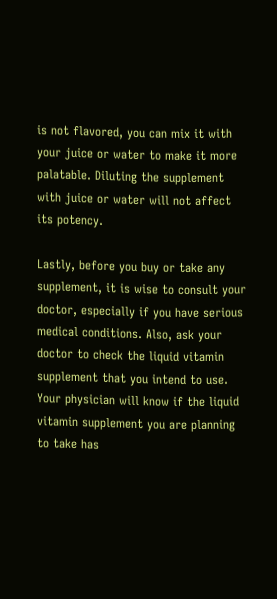is not flavored, you can mix it with your juice or water to make it more palatable. Diluting the supplement with juice or water will not affect its potency.

Lastly, before you buy or take any supplement, it is wise to consult your doctor, especially if you have serious medical conditions. Also, ask your doctor to check the liquid vitamin supplement that you intend to use. Your physician will know if the liquid vitamin supplement you are planning to take has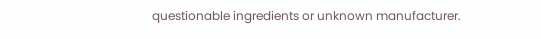questionable ingredients or unknown manufacturer.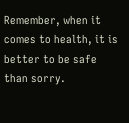Remember, when it comes to health, it is better to be safe than sorry.